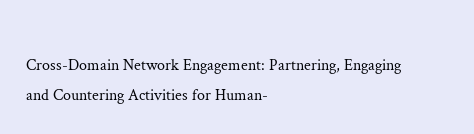Cross-Domain Network Engagement: Partnering, Engaging and Countering Activities for Human-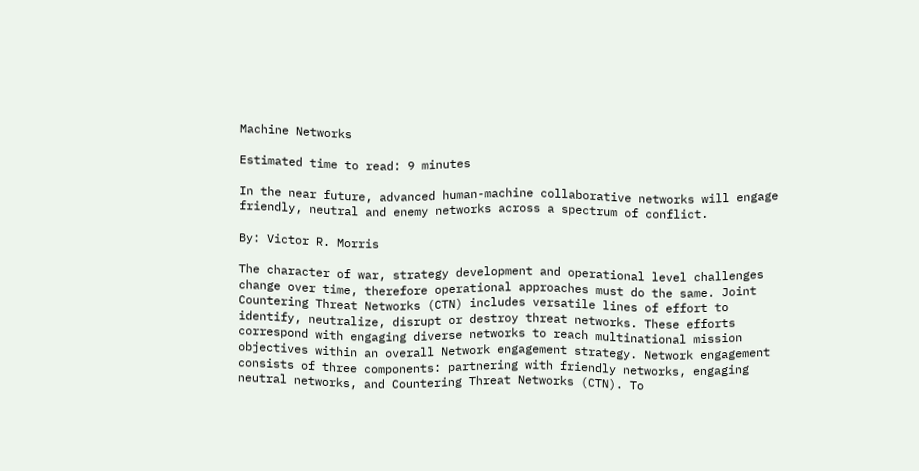Machine Networks

Estimated time to read: 9 minutes

In the near future, advanced human-machine collaborative networks will engage friendly, neutral and enemy networks across a spectrum of conflict.

By: Victor R. Morris

The character of war, strategy development and operational level challenges change over time, therefore operational approaches must do the same. Joint Countering Threat Networks (CTN) includes versatile lines of effort to identify, neutralize, disrupt or destroy threat networks. These efforts correspond with engaging diverse networks to reach multinational mission objectives within an overall Network engagement strategy. Network engagement consists of three components: partnering with friendly networks, engaging neutral networks, and Countering Threat Networks (CTN). To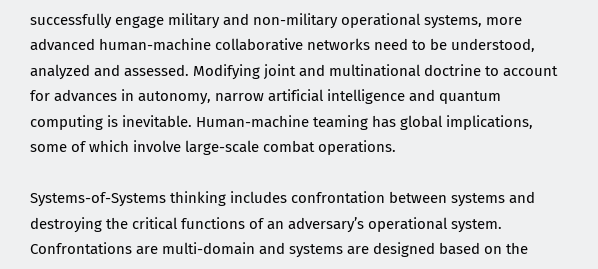successfully engage military and non-military operational systems, more advanced human-machine collaborative networks need to be understood, analyzed and assessed. Modifying joint and multinational doctrine to account for advances in autonomy, narrow artificial intelligence and quantum computing is inevitable. Human-machine teaming has global implications, some of which involve large-scale combat operations.

Systems-of-Systems thinking includes confrontation between systems and destroying the critical functions of an adversary’s operational system. Confrontations are multi-domain and systems are designed based on the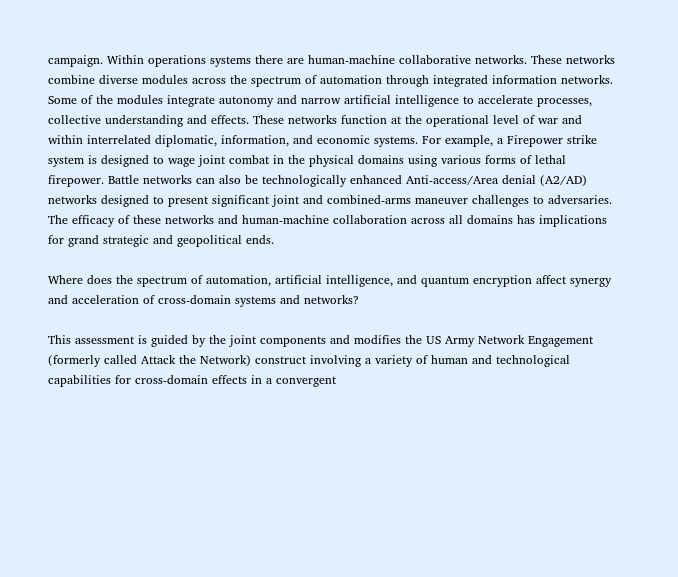campaign. Within operations systems there are human-machine collaborative networks. These networks combine diverse modules across the spectrum of automation through integrated information networks. Some of the modules integrate autonomy and narrow artificial intelligence to accelerate processes, collective understanding and effects. These networks function at the operational level of war and within interrelated diplomatic, information, and economic systems. For example, a Firepower strike system is designed to wage joint combat in the physical domains using various forms of lethal firepower. Battle networks can also be technologically enhanced Anti-access/Area denial (A2/AD) networks designed to present significant joint and combined-arms maneuver challenges to adversaries. The efficacy of these networks and human-machine collaboration across all domains has implications for grand strategic and geopolitical ends.

Where does the spectrum of automation, artificial intelligence, and quantum encryption affect synergy and acceleration of cross-domain systems and networks?

This assessment is guided by the joint components and modifies the US Army Network Engagement (formerly called Attack the Network) construct involving a variety of human and technological capabilities for cross-domain effects in a convergent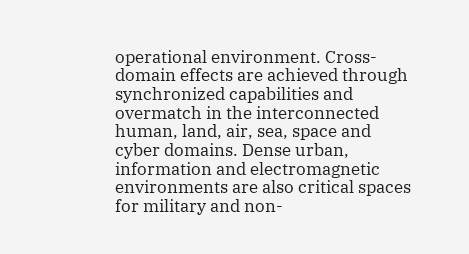operational environment. Cross-domain effects are achieved through synchronized capabilities and overmatch in the interconnected human, land, air, sea, space and cyber domains. Dense urban, information and electromagnetic environments are also critical spaces for military and non-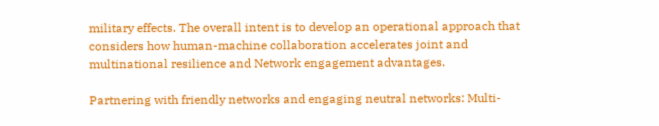military effects. The overall intent is to develop an operational approach that considers how human-machine collaboration accelerates joint and multinational resilience and Network engagement advantages.

Partnering with friendly networks and engaging neutral networks: Multi-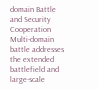domain Battle and Security Cooperation
Multi-domain battle addresses the extended battlefield and large-scale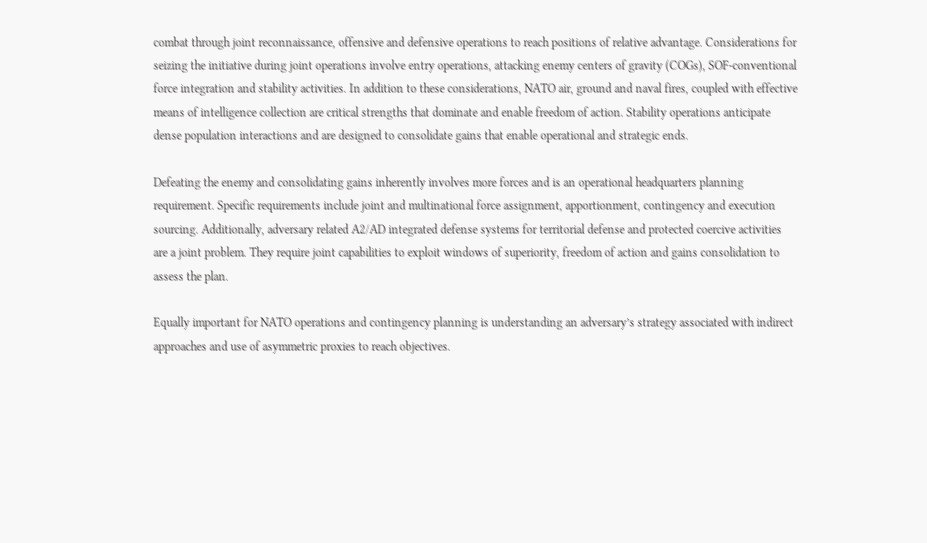combat through joint reconnaissance, offensive and defensive operations to reach positions of relative advantage. Considerations for seizing the initiative during joint operations involve entry operations, attacking enemy centers of gravity (COGs), SOF-conventional force integration and stability activities. In addition to these considerations, NATO air, ground and naval fires, coupled with effective means of intelligence collection are critical strengths that dominate and enable freedom of action. Stability operations anticipate dense population interactions and are designed to consolidate gains that enable operational and strategic ends.

Defeating the enemy and consolidating gains inherently involves more forces and is an operational headquarters planning requirement. Specific requirements include joint and multinational force assignment, apportionment, contingency and execution sourcing. Additionally, adversary related A2/AD integrated defense systems for territorial defense and protected coercive activities are a joint problem. They require joint capabilities to exploit windows of superiority, freedom of action and gains consolidation to assess the plan.

Equally important for NATO operations and contingency planning is understanding an adversary’s strategy associated with indirect approaches and use of asymmetric proxies to reach objectives.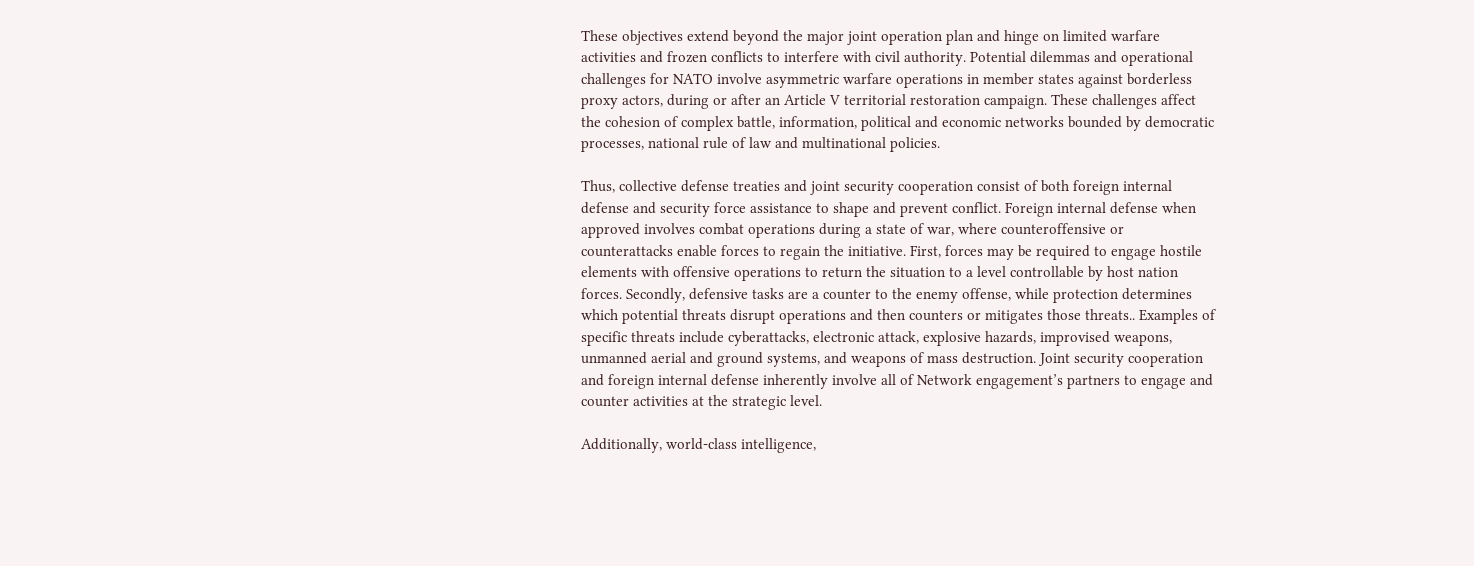These objectives extend beyond the major joint operation plan and hinge on limited warfare activities and frozen conflicts to interfere with civil authority. Potential dilemmas and operational challenges for NATO involve asymmetric warfare operations in member states against borderless proxy actors, during or after an Article V territorial restoration campaign. These challenges affect the cohesion of complex battle, information, political and economic networks bounded by democratic processes, national rule of law and multinational policies.

Thus, collective defense treaties and joint security cooperation consist of both foreign internal defense and security force assistance to shape and prevent conflict. Foreign internal defense when approved involves combat operations during a state of war, where counteroffensive or counterattacks enable forces to regain the initiative. First, forces may be required to engage hostile elements with offensive operations to return the situation to a level controllable by host nation forces. Secondly, defensive tasks are a counter to the enemy offense, while protection determines which potential threats disrupt operations and then counters or mitigates those threats.. Examples of specific threats include cyberattacks, electronic attack, explosive hazards, improvised weapons, unmanned aerial and ground systems, and weapons of mass destruction. Joint security cooperation and foreign internal defense inherently involve all of Network engagement’s partners to engage and counter activities at the strategic level.

Additionally, world-class intelligence,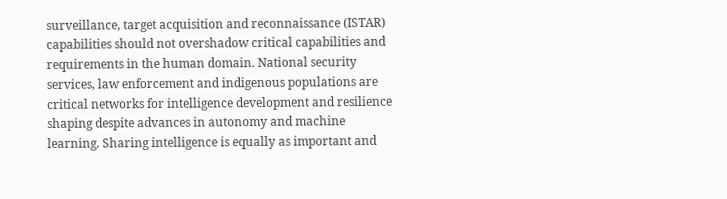surveillance, target acquisition and reconnaissance (ISTAR) capabilities should not overshadow critical capabilities and requirements in the human domain. National security services, law enforcement and indigenous populations are critical networks for intelligence development and resilience shaping despite advances in autonomy and machine learning. Sharing intelligence is equally as important and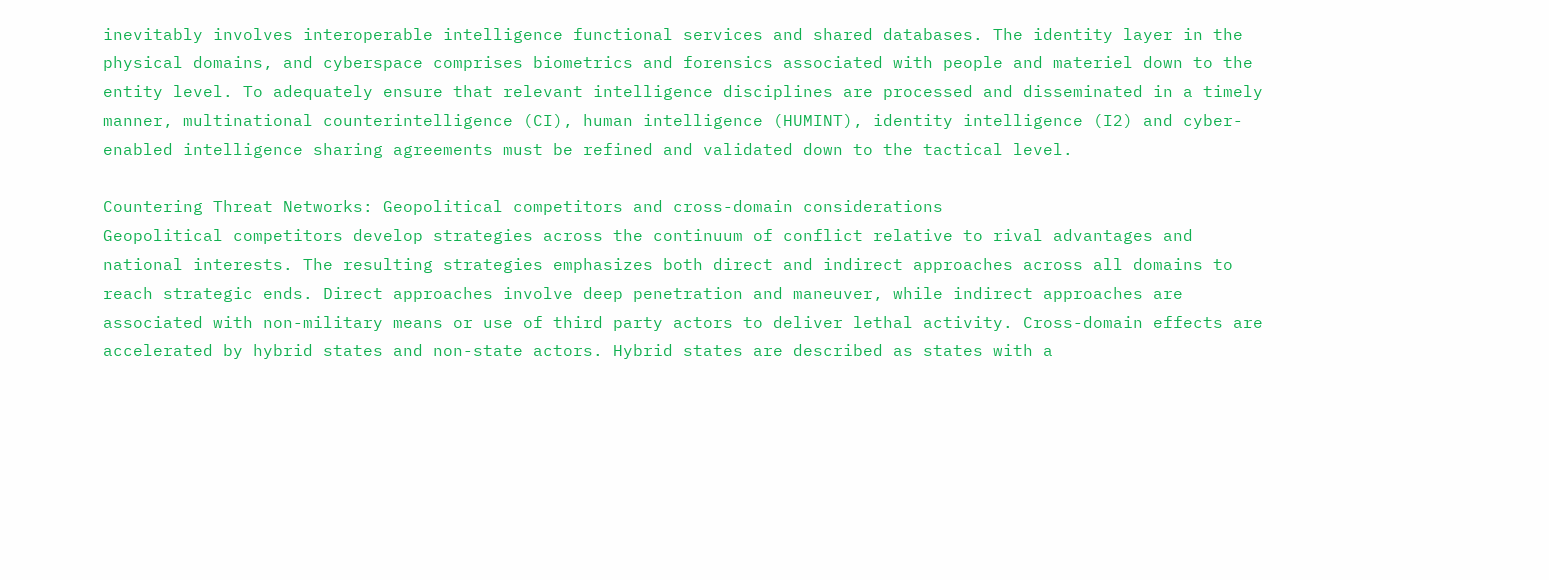inevitably involves interoperable intelligence functional services and shared databases. The identity layer in the physical domains, and cyberspace comprises biometrics and forensics associated with people and materiel down to the entity level. To adequately ensure that relevant intelligence disciplines are processed and disseminated in a timely manner, multinational counterintelligence (CI), human intelligence (HUMINT), identity intelligence (I2) and cyber-enabled intelligence sharing agreements must be refined and validated down to the tactical level.

Countering Threat Networks: Geopolitical competitors and cross-domain considerations
Geopolitical competitors develop strategies across the continuum of conflict relative to rival advantages and national interests. The resulting strategies emphasizes both direct and indirect approaches across all domains to reach strategic ends. Direct approaches involve deep penetration and maneuver, while indirect approaches are associated with non-military means or use of third party actors to deliver lethal activity. Cross-domain effects are accelerated by hybrid states and non-state actors. Hybrid states are described as states with a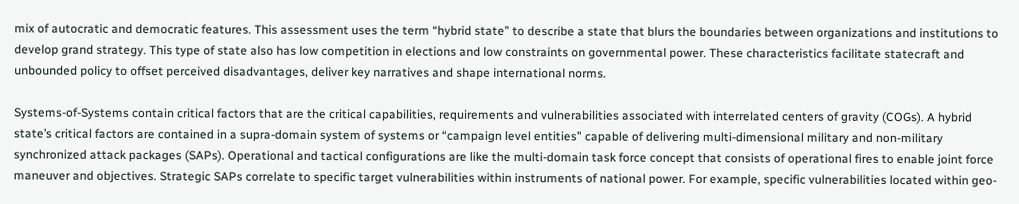mix of autocratic and democratic features. This assessment uses the term “hybrid state” to describe a state that blurs the boundaries between organizations and institutions to develop grand strategy. This type of state also has low competition in elections and low constraints on governmental power. These characteristics facilitate statecraft and unbounded policy to offset perceived disadvantages, deliver key narratives and shape international norms.

Systems-of-Systems contain critical factors that are the critical capabilities, requirements and vulnerabilities associated with interrelated centers of gravity (COGs). A hybrid state’s critical factors are contained in a supra-domain system of systems or “campaign level entities” capable of delivering multi-dimensional military and non-military synchronized attack packages (SAPs). Operational and tactical configurations are like the multi-domain task force concept that consists of operational fires to enable joint force maneuver and objectives. Strategic SAPs correlate to specific target vulnerabilities within instruments of national power. For example, specific vulnerabilities located within geo-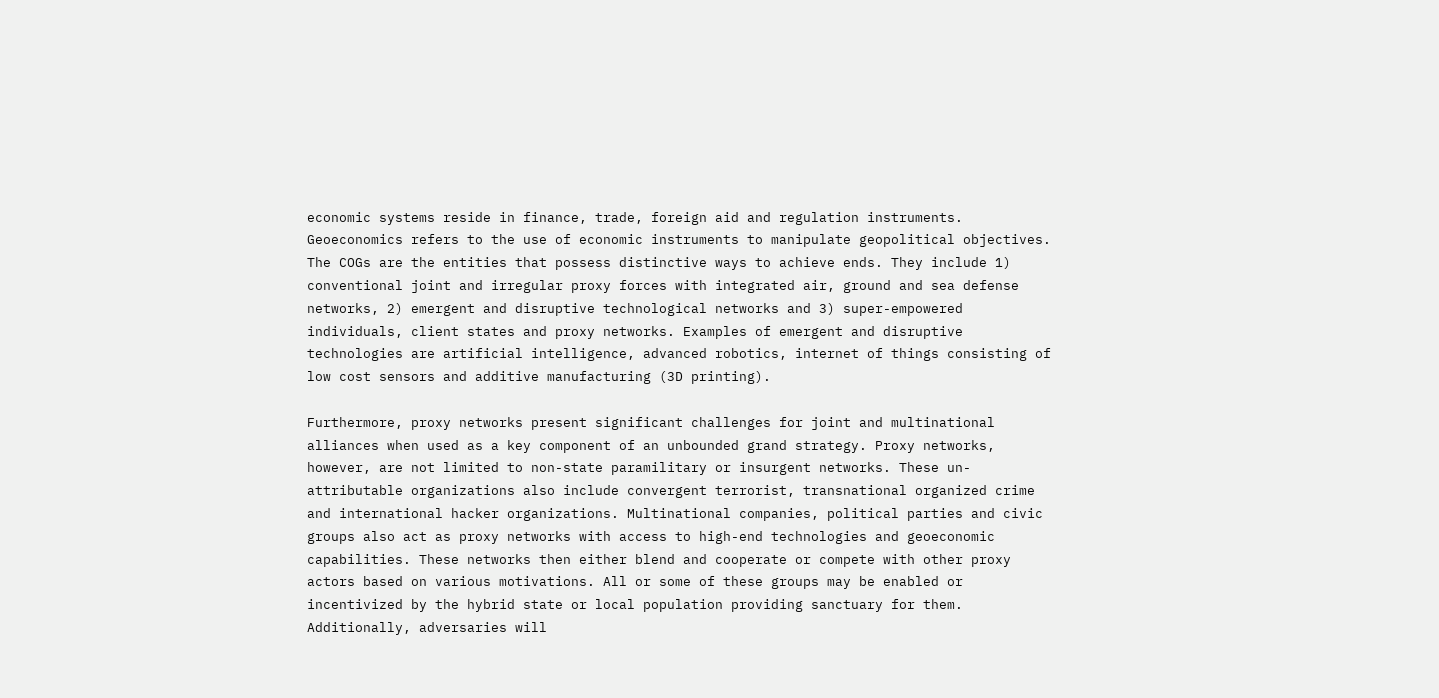economic systems reside in finance, trade, foreign aid and regulation instruments. Geoeconomics refers to the use of economic instruments to manipulate geopolitical objectives. The COGs are the entities that possess distinctive ways to achieve ends. They include 1) conventional joint and irregular proxy forces with integrated air, ground and sea defense networks, 2) emergent and disruptive technological networks and 3) super-empowered individuals, client states and proxy networks. Examples of emergent and disruptive technologies are artificial intelligence, advanced robotics, internet of things consisting of low cost sensors and additive manufacturing (3D printing).

Furthermore, proxy networks present significant challenges for joint and multinational alliances when used as a key component of an unbounded grand strategy. Proxy networks, however, are not limited to non-state paramilitary or insurgent networks. These un-attributable organizations also include convergent terrorist, transnational organized crime and international hacker organizations. Multinational companies, political parties and civic groups also act as proxy networks with access to high-end technologies and geoeconomic capabilities. These networks then either blend and cooperate or compete with other proxy actors based on various motivations. All or some of these groups may be enabled or incentivized by the hybrid state or local population providing sanctuary for them. Additionally, adversaries will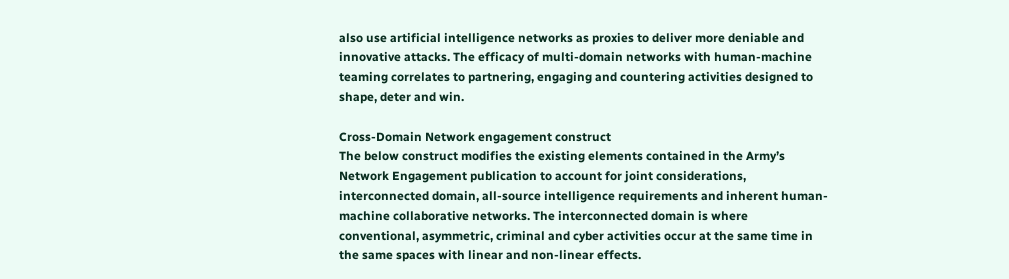also use artificial intelligence networks as proxies to deliver more deniable and innovative attacks. The efficacy of multi-domain networks with human-machine teaming correlates to partnering, engaging and countering activities designed to shape, deter and win.

Cross-Domain Network engagement construct
The below construct modifies the existing elements contained in the Army’s Network Engagement publication to account for joint considerations, interconnected domain, all-source intelligence requirements and inherent human-machine collaborative networks. The interconnected domain is where conventional, asymmetric, criminal and cyber activities occur at the same time in the same spaces with linear and non-linear effects.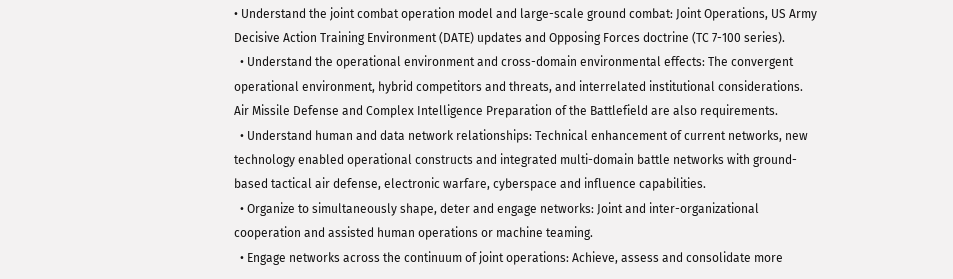• Understand the joint combat operation model and large-scale ground combat: Joint Operations, US Army Decisive Action Training Environment (DATE) updates and Opposing Forces doctrine (TC 7-100 series).
  • Understand the operational environment and cross-domain environmental effects: The convergent operational environment, hybrid competitors and threats, and interrelated institutional considerations. Air Missile Defense and Complex Intelligence Preparation of the Battlefield are also requirements.
  • Understand human and data network relationships: Technical enhancement of current networks, new technology enabled operational constructs and integrated multi-domain battle networks with ground-based tactical air defense, electronic warfare, cyberspace and influence capabilities.
  • Organize to simultaneously shape, deter and engage networks: Joint and inter-organizational cooperation and assisted human operations or machine teaming.
  • Engage networks across the continuum of joint operations: Achieve, assess and consolidate more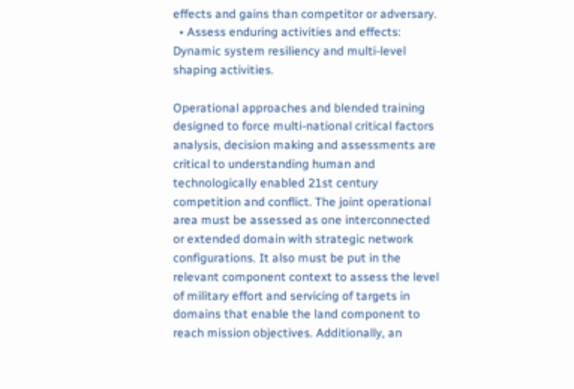effects and gains than competitor or adversary.
  • Assess enduring activities and effects: Dynamic system resiliency and multi-level shaping activities.

Operational approaches and blended training designed to force multi-national critical factors analysis, decision making and assessments are critical to understanding human and technologically enabled 21st century competition and conflict. The joint operational area must be assessed as one interconnected or extended domain with strategic network configurations. It also must be put in the relevant component context to assess the level of military effort and servicing of targets in domains that enable the land component to reach mission objectives. Additionally, an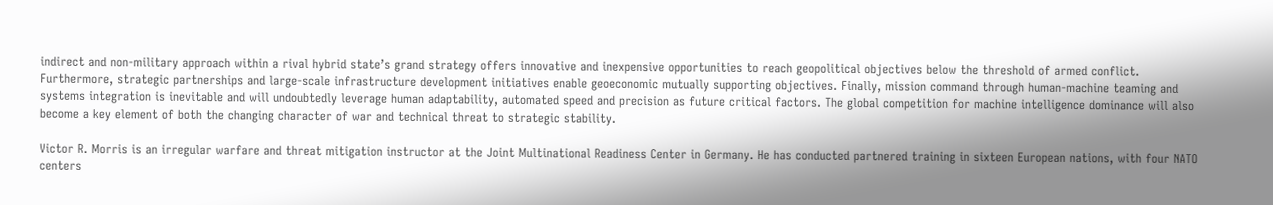indirect and non-military approach within a rival hybrid state’s grand strategy offers innovative and inexpensive opportunities to reach geopolitical objectives below the threshold of armed conflict. Furthermore, strategic partnerships and large-scale infrastructure development initiatives enable geoeconomic mutually supporting objectives. Finally, mission command through human-machine teaming and systems integration is inevitable and will undoubtedly leverage human adaptability, automated speed and precision as future critical factors. The global competition for machine intelligence dominance will also become a key element of both the changing character of war and technical threat to strategic stability.

Victor R. Morris is an irregular warfare and threat mitigation instructor at the Joint Multinational Readiness Center in Germany. He has conducted partnered training in sixteen European nations, with four NATO centers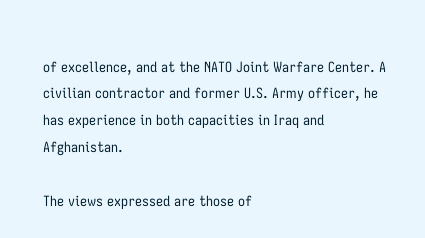of excellence, and at the NATO Joint Warfare Center. A civilian contractor and former U.S. Army officer, he has experience in both capacities in Iraq and Afghanistan.

The views expressed are those of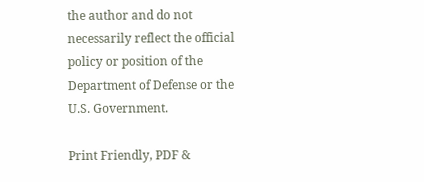the author and do not necessarily reflect the official policy or position of the Department of Defense or the U.S. Government.

Print Friendly, PDF &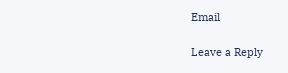Email

Leave a Reply